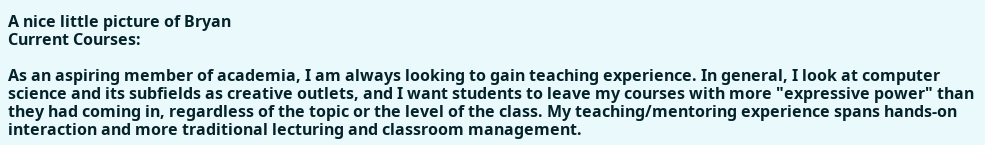A nice little picture of Bryan
Current Courses:

As an aspiring member of academia, I am always looking to gain teaching experience. In general, I look at computer science and its subfields as creative outlets, and I want students to leave my courses with more "expressive power" than they had coming in, regardless of the topic or the level of the class. My teaching/mentoring experience spans hands-on interaction and more traditional lecturing and classroom management.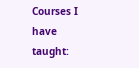Courses I have taught: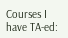Courses I have TA-ed: